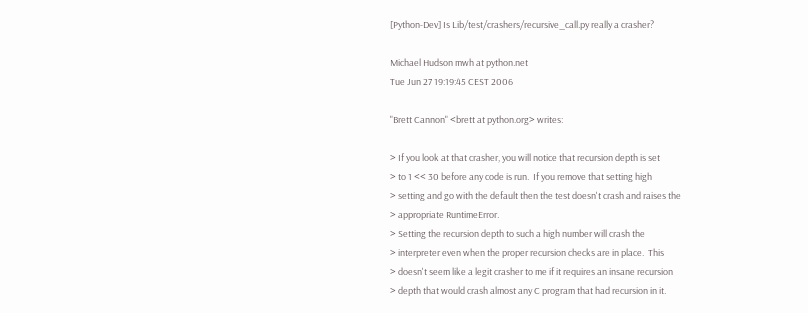[Python-Dev] Is Lib/test/crashers/recursive_call.py really a crasher?

Michael Hudson mwh at python.net
Tue Jun 27 19:19:45 CEST 2006

"Brett Cannon" <brett at python.org> writes:

> If you look at that crasher, you will notice that recursion depth is set
> to 1 << 30 before any code is run.  If you remove that setting high
> setting and go with the default then the test doesn't crash and raises the
> appropriate RuntimeError.
> Setting the recursion depth to such a high number will crash the
> interpreter even when the proper recursion checks are in place.  This
> doesn't seem like a legit crasher to me if it requires an insane recursion
> depth that would crash almost any C program that had recursion in it.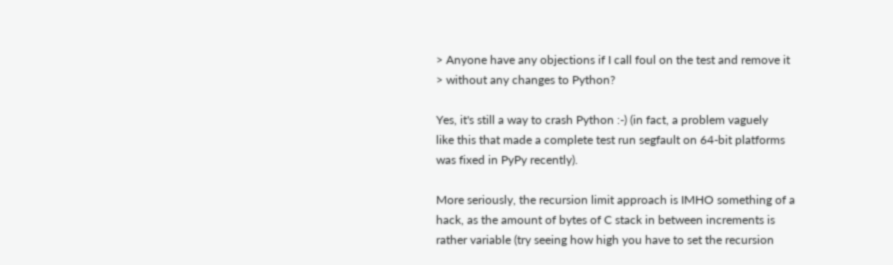> Anyone have any objections if I call foul on the test and remove it
> without any changes to Python?

Yes, it's still a way to crash Python :-) (in fact, a problem vaguely
like this that made a complete test run segfault on 64-bit platforms
was fixed in PyPy recently).

More seriously, the recursion limit approach is IMHO something of a
hack, as the amount of bytes of C stack in between increments is
rather variable (try seeing how high you have to set the recursion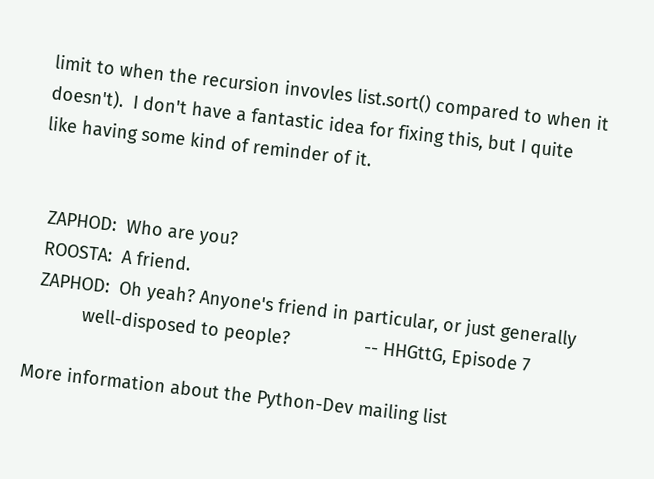limit to when the recursion invovles list.sort() compared to when it
doesn't).  I don't have a fantastic idea for fixing this, but I quite
like having some kind of reminder of it.


  ZAPHOD:  Who are you?
  ROOSTA:  A friend.
  ZAPHOD:  Oh yeah? Anyone's friend in particular, or just generally
           well-disposed to people?               -- HHGttG, Episode 7

More information about the Python-Dev mailing list